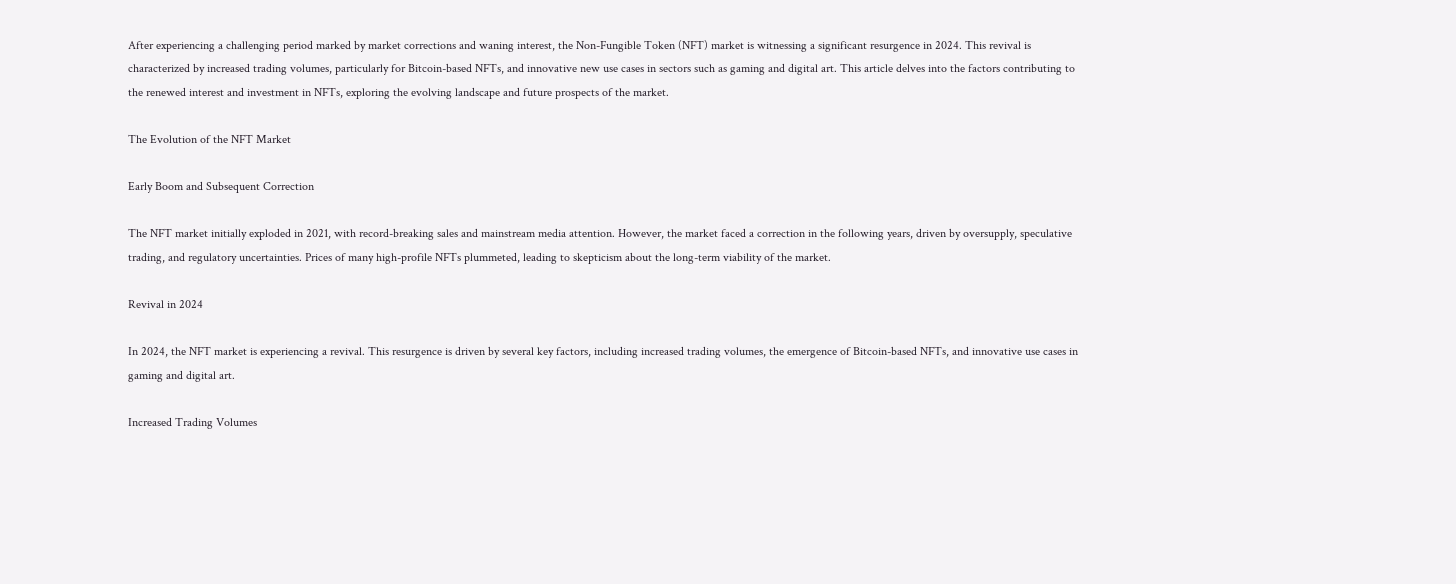After experiencing a challenging period marked by market corrections and waning interest, the Non-Fungible Token (NFT) market is witnessing a significant resurgence in 2024. This revival is characterized by increased trading volumes, particularly for Bitcoin-based NFTs, and innovative new use cases in sectors such as gaming and digital art. This article delves into the factors contributing to the renewed interest and investment in NFTs, exploring the evolving landscape and future prospects of the market.

The Evolution of the NFT Market

Early Boom and Subsequent Correction

The NFT market initially exploded in 2021, with record-breaking sales and mainstream media attention. However, the market faced a correction in the following years, driven by oversupply, speculative trading, and regulatory uncertainties. Prices of many high-profile NFTs plummeted, leading to skepticism about the long-term viability of the market.

Revival in 2024

In 2024, the NFT market is experiencing a revival. This resurgence is driven by several key factors, including increased trading volumes, the emergence of Bitcoin-based NFTs, and innovative use cases in gaming and digital art.

Increased Trading Volumes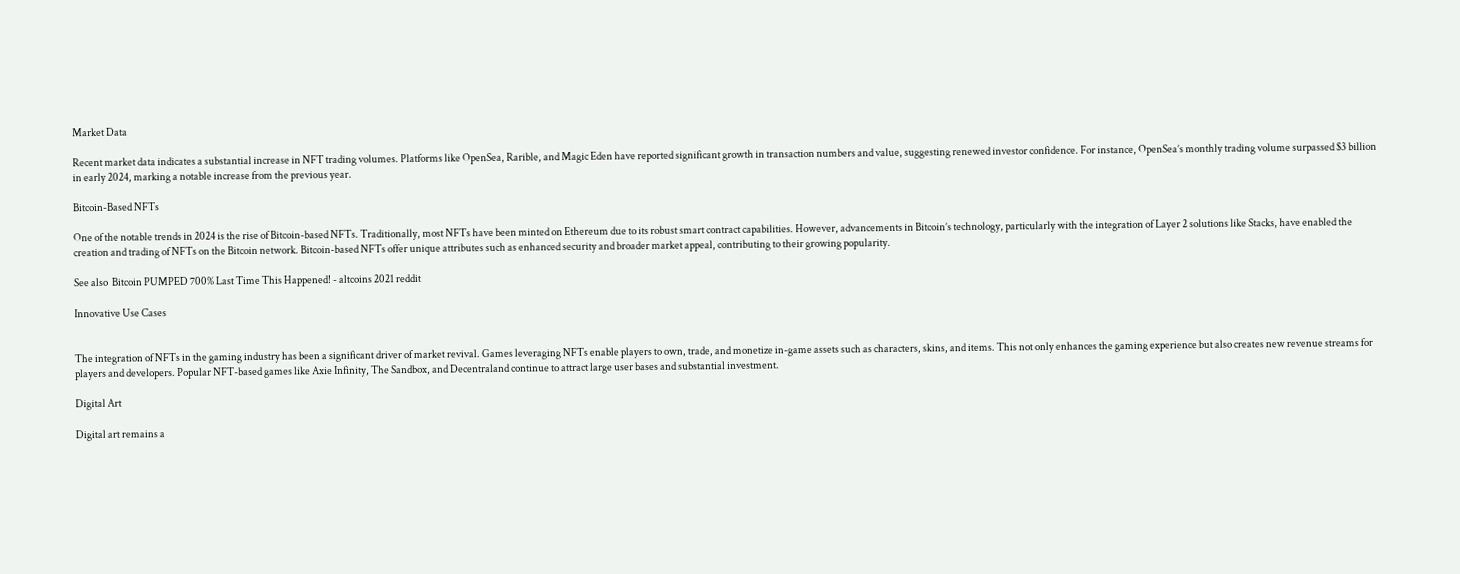Market Data

Recent market data indicates a substantial increase in NFT trading volumes. Platforms like OpenSea, Rarible, and Magic Eden have reported significant growth in transaction numbers and value, suggesting renewed investor confidence. For instance, OpenSea’s monthly trading volume surpassed $3 billion in early 2024, marking a notable increase from the previous year.

Bitcoin-Based NFTs

One of the notable trends in 2024 is the rise of Bitcoin-based NFTs. Traditionally, most NFTs have been minted on Ethereum due to its robust smart contract capabilities. However, advancements in Bitcoin’s technology, particularly with the integration of Layer 2 solutions like Stacks, have enabled the creation and trading of NFTs on the Bitcoin network. Bitcoin-based NFTs offer unique attributes such as enhanced security and broader market appeal, contributing to their growing popularity.

See also  Bitcoin PUMPED 700% Last Time This Happened! - altcoins 2021 reddit

Innovative Use Cases


The integration of NFTs in the gaming industry has been a significant driver of market revival. Games leveraging NFTs enable players to own, trade, and monetize in-game assets such as characters, skins, and items. This not only enhances the gaming experience but also creates new revenue streams for players and developers. Popular NFT-based games like Axie Infinity, The Sandbox, and Decentraland continue to attract large user bases and substantial investment.

Digital Art

Digital art remains a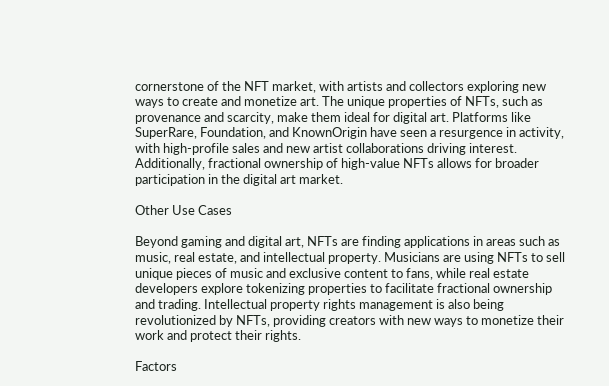cornerstone of the NFT market, with artists and collectors exploring new ways to create and monetize art. The unique properties of NFTs, such as provenance and scarcity, make them ideal for digital art. Platforms like SuperRare, Foundation, and KnownOrigin have seen a resurgence in activity, with high-profile sales and new artist collaborations driving interest. Additionally, fractional ownership of high-value NFTs allows for broader participation in the digital art market.

Other Use Cases

Beyond gaming and digital art, NFTs are finding applications in areas such as music, real estate, and intellectual property. Musicians are using NFTs to sell unique pieces of music and exclusive content to fans, while real estate developers explore tokenizing properties to facilitate fractional ownership and trading. Intellectual property rights management is also being revolutionized by NFTs, providing creators with new ways to monetize their work and protect their rights.

Factors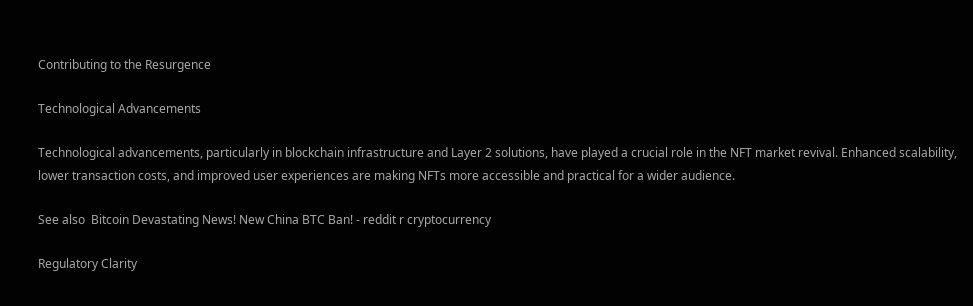Contributing to the Resurgence

Technological Advancements

Technological advancements, particularly in blockchain infrastructure and Layer 2 solutions, have played a crucial role in the NFT market revival. Enhanced scalability, lower transaction costs, and improved user experiences are making NFTs more accessible and practical for a wider audience.

See also  Bitcoin Devastating News! New China BTC Ban! - reddit r cryptocurrency

Regulatory Clarity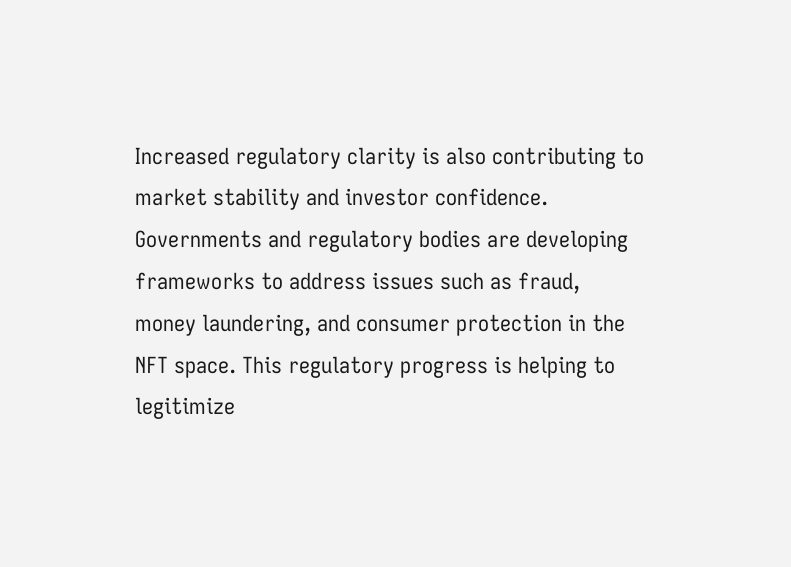Increased regulatory clarity is also contributing to market stability and investor confidence. Governments and regulatory bodies are developing frameworks to address issues such as fraud, money laundering, and consumer protection in the NFT space. This regulatory progress is helping to legitimize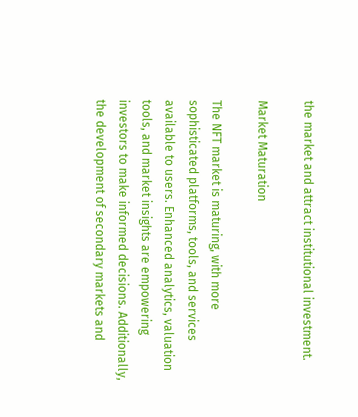the market and attract institutional investment.

Market Maturation

The NFT market is maturing, with more sophisticated platforms, tools, and services available to users. Enhanced analytics, valuation tools, and market insights are empowering investors to make informed decisions. Additionally, the development of secondary markets and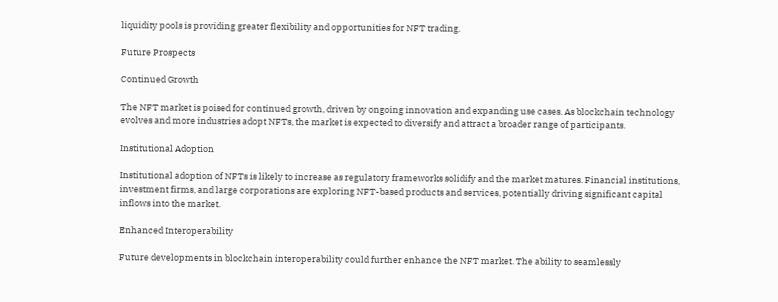liquidity pools is providing greater flexibility and opportunities for NFT trading.

Future Prospects

Continued Growth

The NFT market is poised for continued growth, driven by ongoing innovation and expanding use cases. As blockchain technology evolves and more industries adopt NFTs, the market is expected to diversify and attract a broader range of participants.

Institutional Adoption

Institutional adoption of NFTs is likely to increase as regulatory frameworks solidify and the market matures. Financial institutions, investment firms, and large corporations are exploring NFT-based products and services, potentially driving significant capital inflows into the market.

Enhanced Interoperability

Future developments in blockchain interoperability could further enhance the NFT market. The ability to seamlessly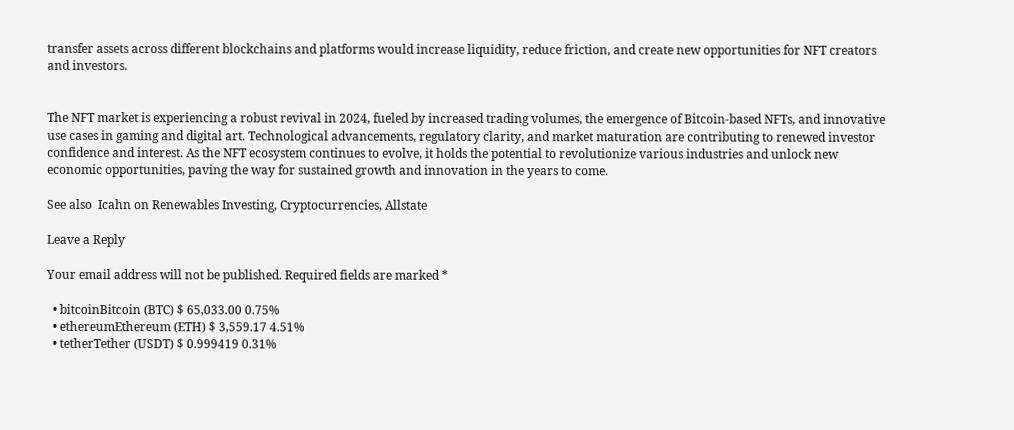transfer assets across different blockchains and platforms would increase liquidity, reduce friction, and create new opportunities for NFT creators and investors.


The NFT market is experiencing a robust revival in 2024, fueled by increased trading volumes, the emergence of Bitcoin-based NFTs, and innovative use cases in gaming and digital art. Technological advancements, regulatory clarity, and market maturation are contributing to renewed investor confidence and interest. As the NFT ecosystem continues to evolve, it holds the potential to revolutionize various industries and unlock new economic opportunities, paving the way for sustained growth and innovation in the years to come.

See also  Icahn on Renewables Investing, Cryptocurrencies, Allstate

Leave a Reply

Your email address will not be published. Required fields are marked *

  • bitcoinBitcoin (BTC) $ 65,033.00 0.75%
  • ethereumEthereum (ETH) $ 3,559.17 4.51%
  • tetherTether (USDT) $ 0.999419 0.31%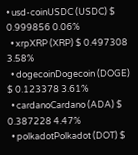• usd-coinUSDC (USDC) $ 0.999856 0.06%
  • xrpXRP (XRP) $ 0.497308 3.58%
  • dogecoinDogecoin (DOGE) $ 0.123378 3.61%
  • cardanoCardano (ADA) $ 0.387228 4.47%
  • polkadotPolkadot (DOT) $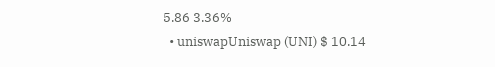5.86 3.36%
  • uniswapUniswap (UNI) $ 10.14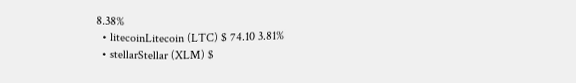8.38%
  • litecoinLitecoin (LTC) $ 74.10 3.81%
  • stellarStellar (XLM) $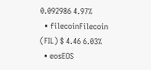0.092986 4.97%
  • filecoinFilecoin (FIL) $ 4.46 6.03%
  • eosEOS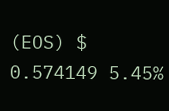(EOS) $ 0.574149 5.45%